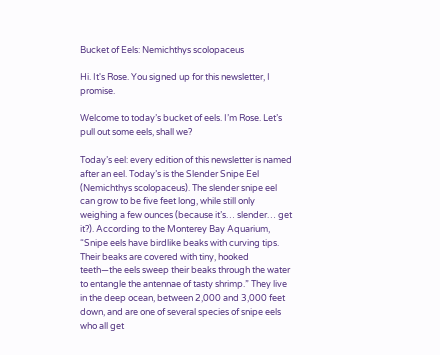Bucket of Eels: Nemichthys scolopaceus

Hi. It's Rose. You signed up for this newsletter, I promise.

Welcome to today’s bucket of eels. I’m Rose. Let’s pull out some eels, shall we?

Today’s eel: every edition of this newsletter is named after an eel. Today’s is the Slender Snipe Eel (Nemichthys scolopaceus). The slender snipe eel can grow to be five feet long, while still only weighing a few ounces (because it’s… slender… get it?). According to the Monterey Bay Aquarium, “Snipe eels have birdlike beaks with curving tips. Their beaks are covered with tiny, hooked teeth—the eels sweep their beaks through the water to entangle the antennae of tasty shrimp.” They live in the deep ocean, between 2,000 and 3,000 feet down, and are one of several species of snipe eels who all get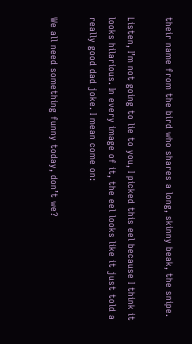their name from the bird who shares a long, skinny beak, the snipe.

Listen, I’m not going to lie to you, I picked this eel because I think it looks hilarious. In every image of it, the eel looks like it just told a really good dad joke. I mean come on:

We all need something funny today, don’t we?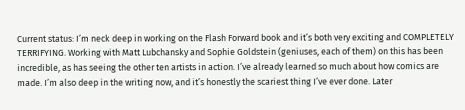Current status: I’m neck deep in working on the Flash Forward book and it’s both very exciting and COMPLETELY TERRIFYING. Working with Matt Lubchansky and Sophie Goldstein (geniuses, each of them) on this has been incredible, as has seeing the other ten artists in action. I’ve already learned so much about how comics are made. I’m also deep in the writing now, and it’s honestly the scariest thing I’ve ever done. Later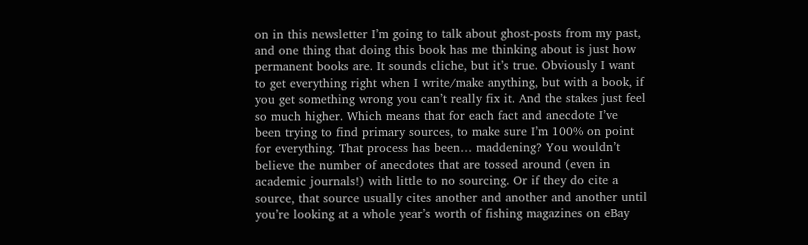on in this newsletter I’m going to talk about ghost-posts from my past, and one thing that doing this book has me thinking about is just how permanent books are. It sounds cliche, but it’s true. Obviously I want to get everything right when I write/make anything, but with a book, if you get something wrong you can’t really fix it. And the stakes just feel so much higher. Which means that for each fact and anecdote I’ve been trying to find primary sources, to make sure I’m 100% on point for everything. That process has been… maddening? You wouldn’t believe the number of anecdotes that are tossed around (even in academic journals!) with little to no sourcing. Or if they do cite a source, that source usually cites another and another and another until you’re looking at a whole year’s worth of fishing magazines on eBay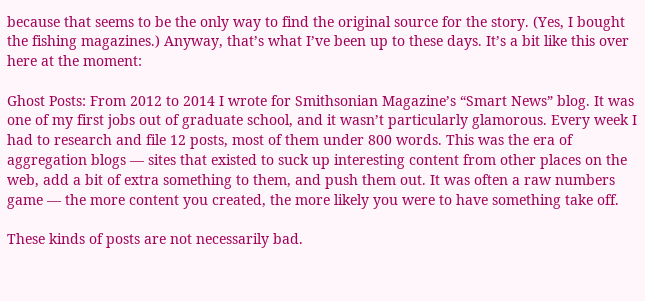because that seems to be the only way to find the original source for the story. (Yes, I bought the fishing magazines.) Anyway, that’s what I’ve been up to these days. It’s a bit like this over here at the moment:

Ghost Posts: From 2012 to 2014 I wrote for Smithsonian Magazine’s “Smart News” blog. It was one of my first jobs out of graduate school, and it wasn’t particularly glamorous. Every week I had to research and file 12 posts, most of them under 800 words. This was the era of aggregation blogs — sites that existed to suck up interesting content from other places on the web, add a bit of extra something to them, and push them out. It was often a raw numbers game — the more content you created, the more likely you were to have something take off.

These kinds of posts are not necessarily bad.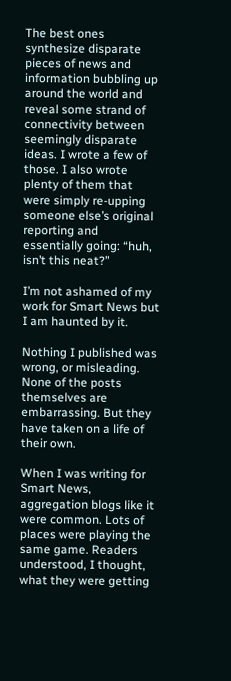The best ones synthesize disparate pieces of news and information bubbling up around the world and reveal some strand of connectivity between seemingly disparate ideas. I wrote a few of those. I also wrote plenty of them that were simply re-upping someone else’s original reporting and essentially going: “huh, isn’t this neat?”

I’m not ashamed of my work for Smart News but I am haunted by it.

Nothing I published was wrong, or misleading. None of the posts themselves are embarrassing. But they have taken on a life of their own.

When I was writing for Smart News, aggregation blogs like it were common. Lots of places were playing the same game. Readers understood, I thought, what they were getting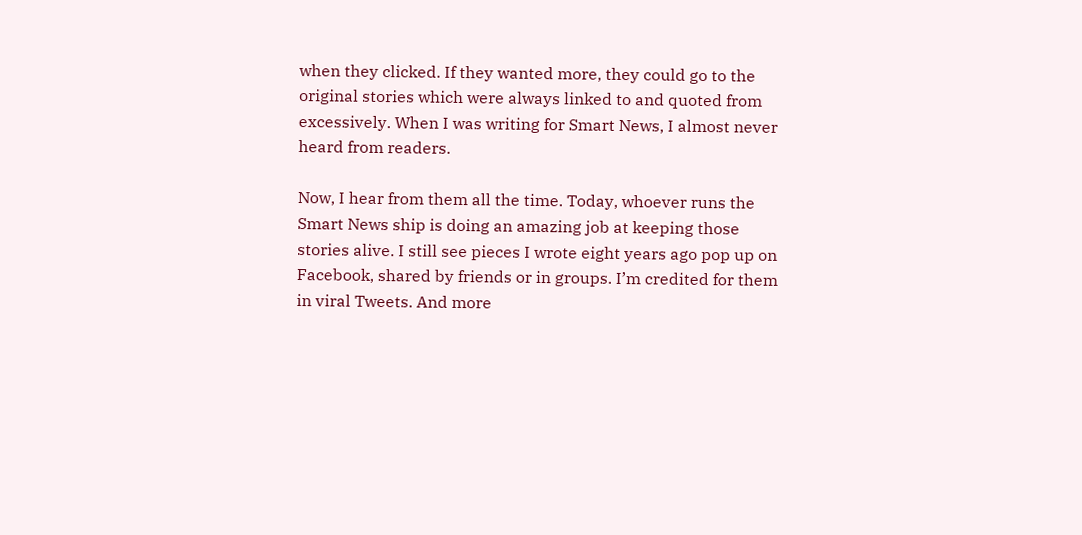when they clicked. If they wanted more, they could go to the original stories which were always linked to and quoted from excessively. When I was writing for Smart News, I almost never heard from readers.

Now, I hear from them all the time. Today, whoever runs the Smart News ship is doing an amazing job at keeping those stories alive. I still see pieces I wrote eight years ago pop up on Facebook, shared by friends or in groups. I’m credited for them in viral Tweets. And more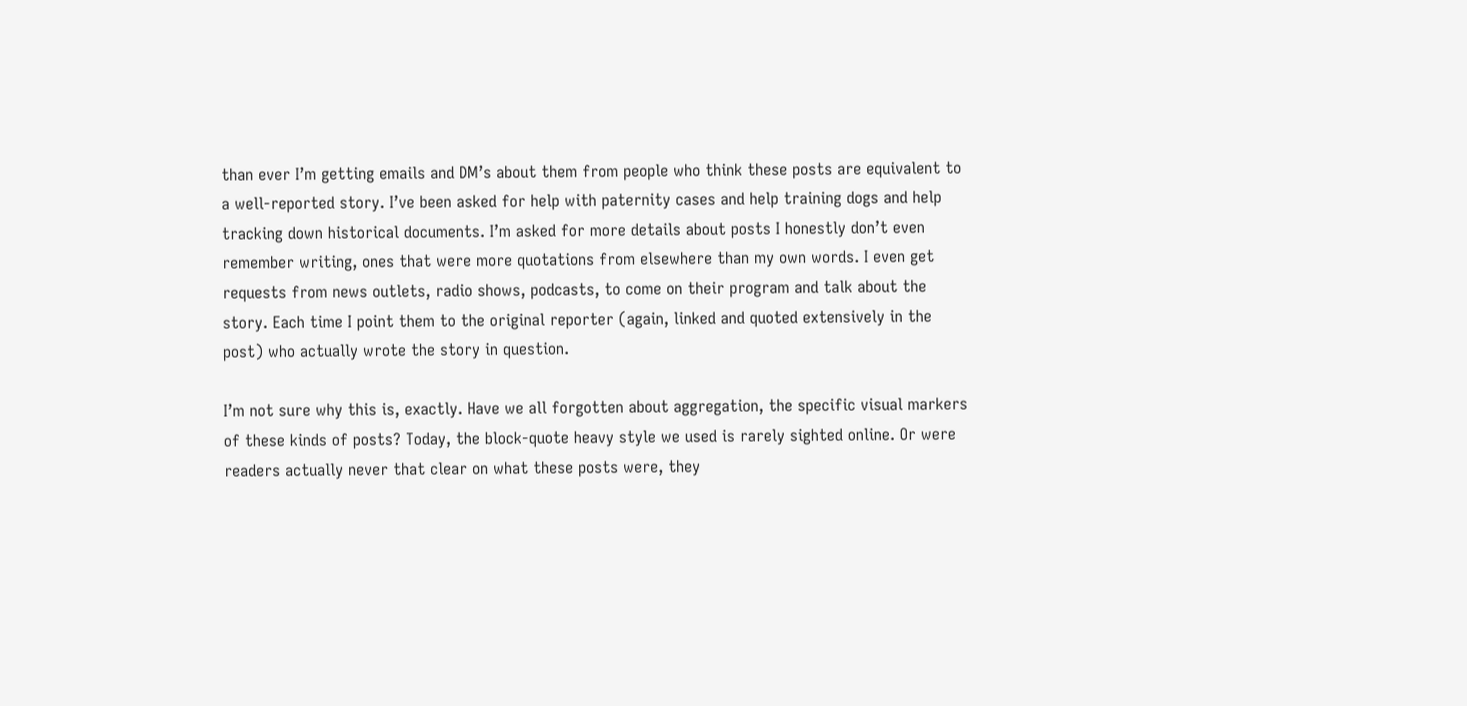than ever I’m getting emails and DM’s about them from people who think these posts are equivalent to a well-reported story. I’ve been asked for help with paternity cases and help training dogs and help tracking down historical documents. I’m asked for more details about posts I honestly don’t even remember writing, ones that were more quotations from elsewhere than my own words. I even get requests from news outlets, radio shows, podcasts, to come on their program and talk about the story. Each time I point them to the original reporter (again, linked and quoted extensively in the post) who actually wrote the story in question.

I’m not sure why this is, exactly. Have we all forgotten about aggregation, the specific visual markers of these kinds of posts? Today, the block-quote heavy style we used is rarely sighted online. Or were readers actually never that clear on what these posts were, they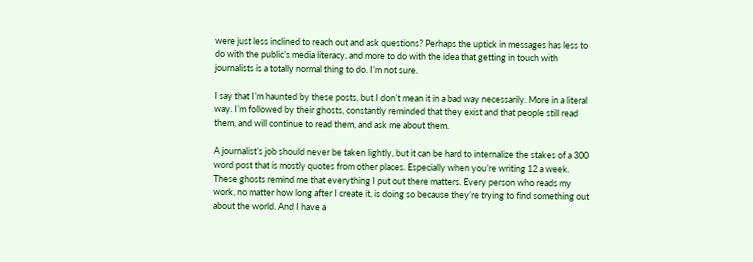were just less inclined to reach out and ask questions? Perhaps the uptick in messages has less to do with the public’s media literacy, and more to do with the idea that getting in touch with journalists is a totally normal thing to do. I’m not sure.

I say that I’m haunted by these posts, but I don’t mean it in a bad way necessarily. More in a literal way. I’m followed by their ghosts, constantly reminded that they exist and that people still read them, and will continue to read them, and ask me about them.

A journalist’s job should never be taken lightly, but it can be hard to internalize the stakes of a 300 word post that is mostly quotes from other places. Especially when you’re writing 12 a week. These ghosts remind me that everything I put out there matters. Every person who reads my work, no matter how long after I create it, is doing so because they’re trying to find something out about the world. And I have a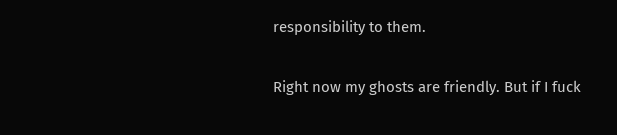responsibility to them.

Right now my ghosts are friendly. But if I fuck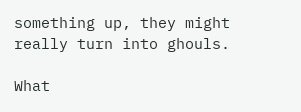something up, they might really turn into ghouls.

What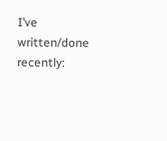I’ve written/done recently: